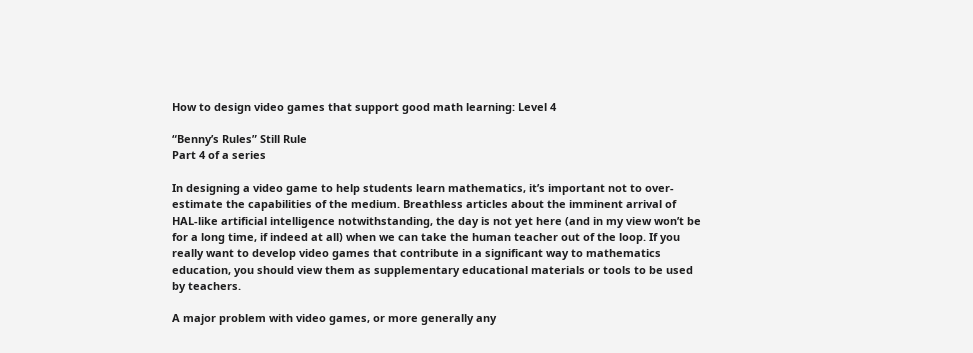How to design video games that support good math learning: Level 4

“Benny’s Rules” Still Rule
Part 4 of a series

In designing a video game to help students learn mathematics, it’s important not to over-estimate the capabilities of the medium. Breathless articles about the imminent arrival of HAL-like artificial intelligence notwithstanding, the day is not yet here (and in my view won’t be for a long time, if indeed at all) when we can take the human teacher out of the loop. If you really want to develop video games that contribute in a significant way to mathematics education, you should view them as supplementary educational materials or tools to be used by teachers.

A major problem with video games, or more generally any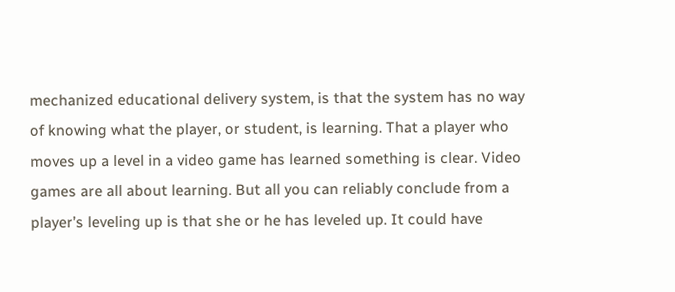mechanized educational delivery system, is that the system has no way of knowing what the player, or student, is learning. That a player who moves up a level in a video game has learned something is clear. Video games are all about learning. But all you can reliably conclude from a player’s leveling up is that she or he has leveled up. It could have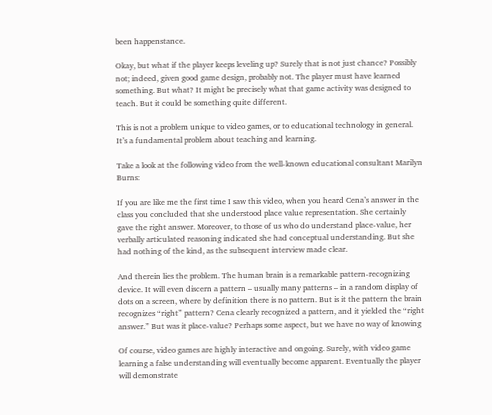been happenstance.

Okay, but what if the player keeps leveling up? Surely that is not just chance? Possibly not; indeed, given good game design, probably not. The player must have learned something. But what? It might be precisely what that game activity was designed to teach. But it could be something quite different.

This is not a problem unique to video games, or to educational technology in general. It’s a fundamental problem about teaching and learning.

Take a look at the following video from the well-known educational consultant Marilyn Burns:

If you are like me the first time I saw this video, when you heard Cena’s answer in the class you concluded that she understood place value representation. She certainly gave the right answer. Moreover, to those of us who do understand place-value, her verbally articulated reasoning indicated she had conceptual understanding. But she had nothing of the kind, as the subsequent interview made clear.

And therein lies the problem. The human brain is a remarkable pattern-recognizing device. It will even discern a pattern – usually many patterns – in a random display of dots on a screen, where by definition there is no pattern. But is it the pattern the brain recognizes “right” pattern? Cena clearly recognized a pattern, and it yielded the “right answer.” But was it place-value? Perhaps some aspect, but we have no way of knowing

Of course, video games are highly interactive and ongoing. Surely, with video game learning a false understanding will eventually become apparent. Eventually the player will demonstrate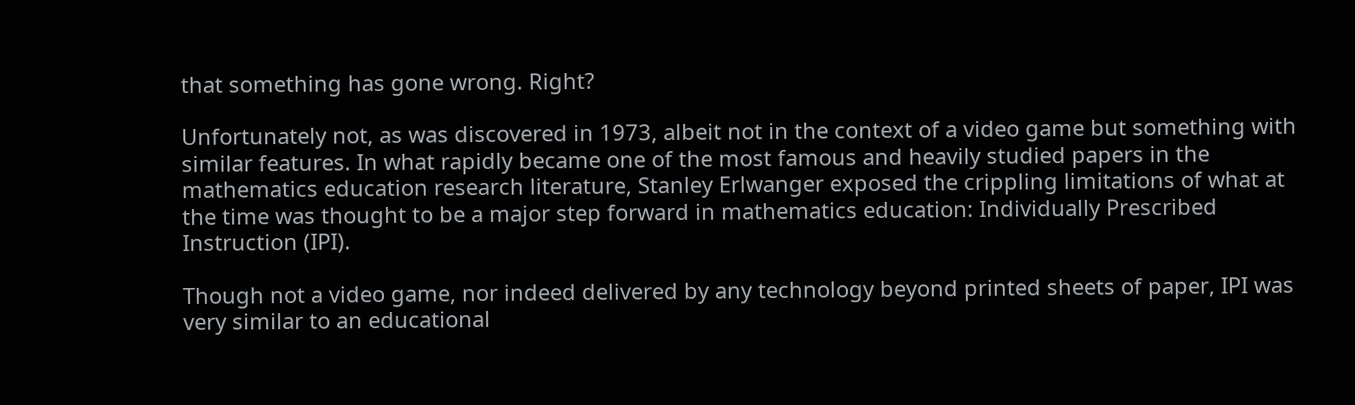that something has gone wrong. Right?

Unfortunately not, as was discovered in 1973, albeit not in the context of a video game but something with similar features. In what rapidly became one of the most famous and heavily studied papers in the mathematics education research literature, Stanley Erlwanger exposed the crippling limitations of what at the time was thought to be a major step forward in mathematics education: Individually Prescribed Instruction (IPI).

Though not a video game, nor indeed delivered by any technology beyond printed sheets of paper, IPI was very similar to an educational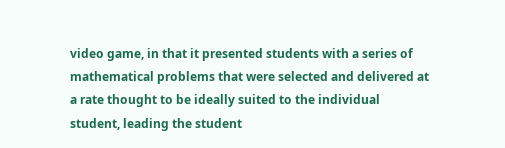video game, in that it presented students with a series of mathematical problems that were selected and delivered at a rate thought to be ideally suited to the individual student, leading the student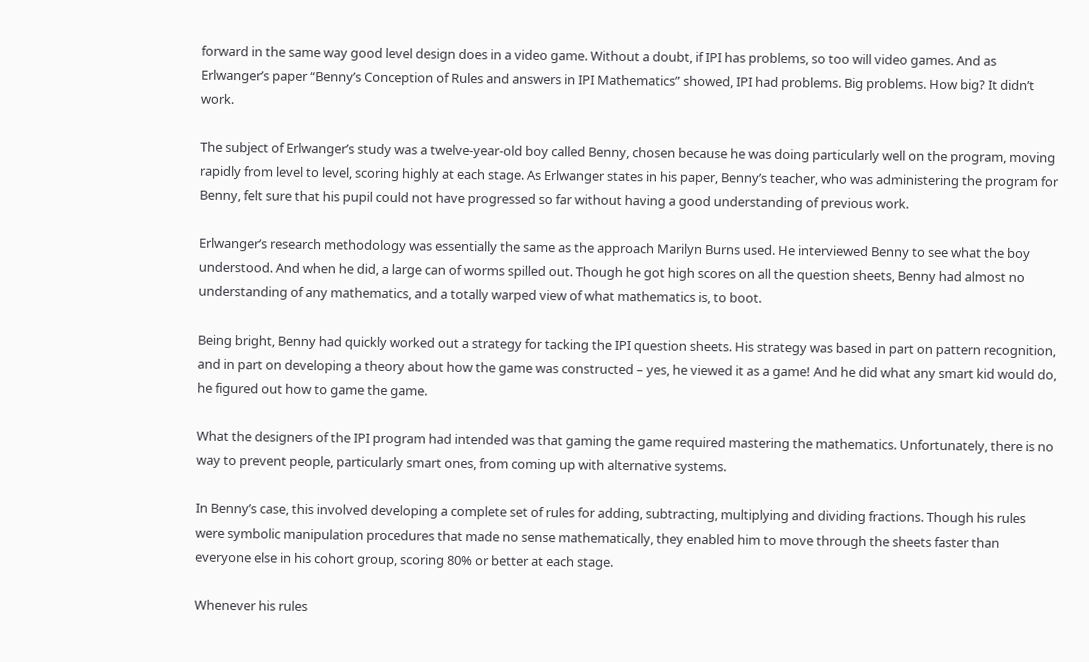forward in the same way good level design does in a video game. Without a doubt, if IPI has problems, so too will video games. And as Erlwanger’s paper “Benny’s Conception of Rules and answers in IPI Mathematics” showed, IPI had problems. Big problems. How big? It didn’t work.

The subject of Erlwanger’s study was a twelve-year-old boy called Benny, chosen because he was doing particularly well on the program, moving rapidly from level to level, scoring highly at each stage. As Erlwanger states in his paper, Benny’s teacher, who was administering the program for Benny, felt sure that his pupil could not have progressed so far without having a good understanding of previous work.

Erlwanger’s research methodology was essentially the same as the approach Marilyn Burns used. He interviewed Benny to see what the boy understood. And when he did, a large can of worms spilled out. Though he got high scores on all the question sheets, Benny had almost no understanding of any mathematics, and a totally warped view of what mathematics is, to boot.

Being bright, Benny had quickly worked out a strategy for tacking the IPI question sheets. His strategy was based in part on pattern recognition, and in part on developing a theory about how the game was constructed – yes, he viewed it as a game! And he did what any smart kid would do, he figured out how to game the game.

What the designers of the IPI program had intended was that gaming the game required mastering the mathematics. Unfortunately, there is no way to prevent people, particularly smart ones, from coming up with alternative systems.

In Benny’s case, this involved developing a complete set of rules for adding, subtracting, multiplying and dividing fractions. Though his rules were symbolic manipulation procedures that made no sense mathematically, they enabled him to move through the sheets faster than everyone else in his cohort group, scoring 80% or better at each stage.

Whenever his rules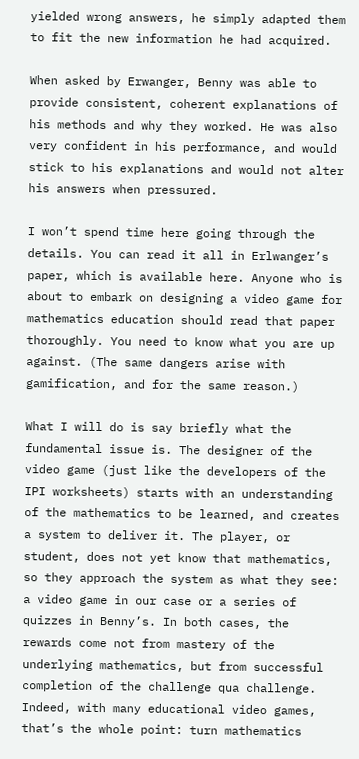yielded wrong answers, he simply adapted them to fit the new information he had acquired.

When asked by Erwanger, Benny was able to provide consistent, coherent explanations of his methods and why they worked. He was also very confident in his performance, and would stick to his explanations and would not alter his answers when pressured.

I won’t spend time here going through the details. You can read it all in Erlwanger’s paper, which is available here. Anyone who is about to embark on designing a video game for mathematics education should read that paper thoroughly. You need to know what you are up against. (The same dangers arise with gamification, and for the same reason.)

What I will do is say briefly what the fundamental issue is. The designer of the video game (just like the developers of the IPI worksheets) starts with an understanding of the mathematics to be learned, and creates a system to deliver it. The player, or student, does not yet know that mathematics, so they approach the system as what they see: a video game in our case or a series of quizzes in Benny’s. In both cases, the rewards come not from mastery of the underlying mathematics, but from successful completion of the challenge qua challenge. Indeed, with many educational video games, that’s the whole point: turn mathematics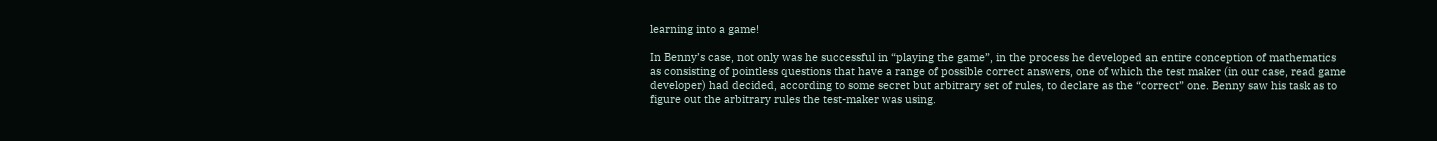learning into a game!

In Benny’s case, not only was he successful in “playing the game”, in the process he developed an entire conception of mathematics as consisting of pointless questions that have a range of possible correct answers, one of which the test maker (in our case, read game developer) had decided, according to some secret but arbitrary set of rules, to declare as the “correct” one. Benny saw his task as to figure out the arbitrary rules the test-maker was using.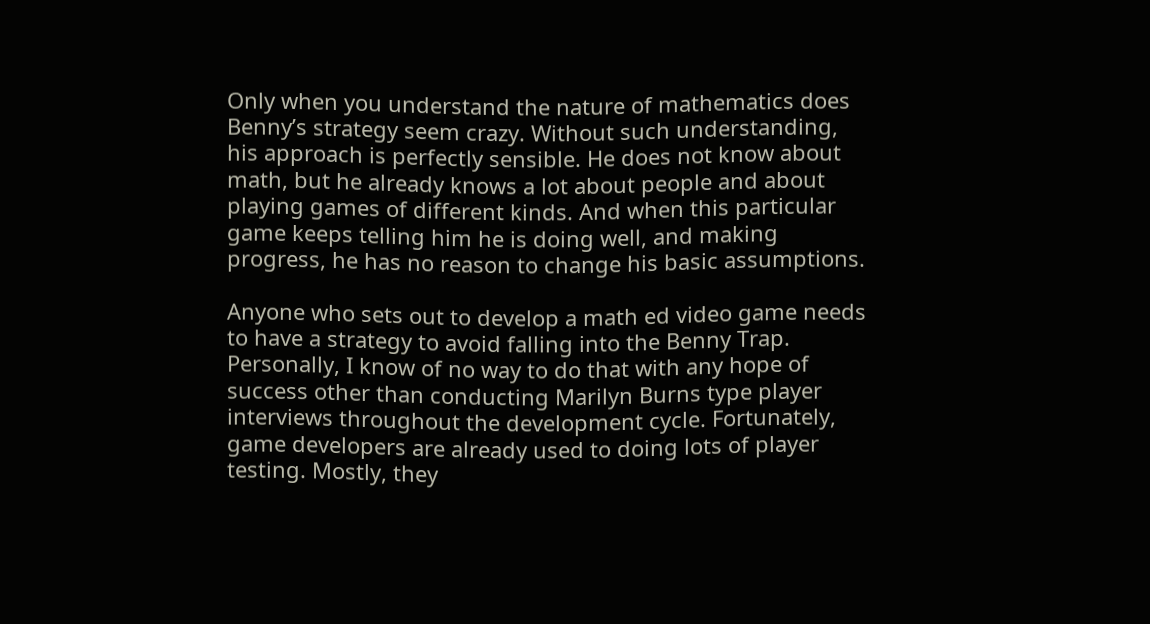Only when you understand the nature of mathematics does Benny’s strategy seem crazy. Without such understanding, his approach is perfectly sensible. He does not know about math, but he already knows a lot about people and about playing games of different kinds. And when this particular game keeps telling him he is doing well, and making progress, he has no reason to change his basic assumptions.

Anyone who sets out to develop a math ed video game needs to have a strategy to avoid falling into the Benny Trap. Personally, I know of no way to do that with any hope of success other than conducting Marilyn Burns type player interviews throughout the development cycle. Fortunately, game developers are already used to doing lots of player testing. Mostly, they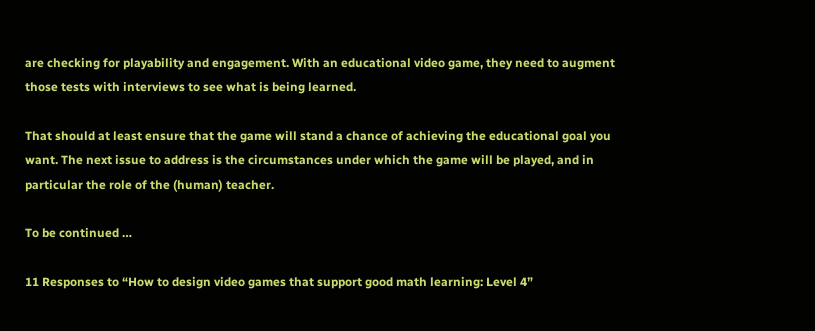are checking for playability and engagement. With an educational video game, they need to augment those tests with interviews to see what is being learned.

That should at least ensure that the game will stand a chance of achieving the educational goal you want. The next issue to address is the circumstances under which the game will be played, and in particular the role of the (human) teacher.

To be continued …

11 Responses to “How to design video games that support good math learning: Level 4”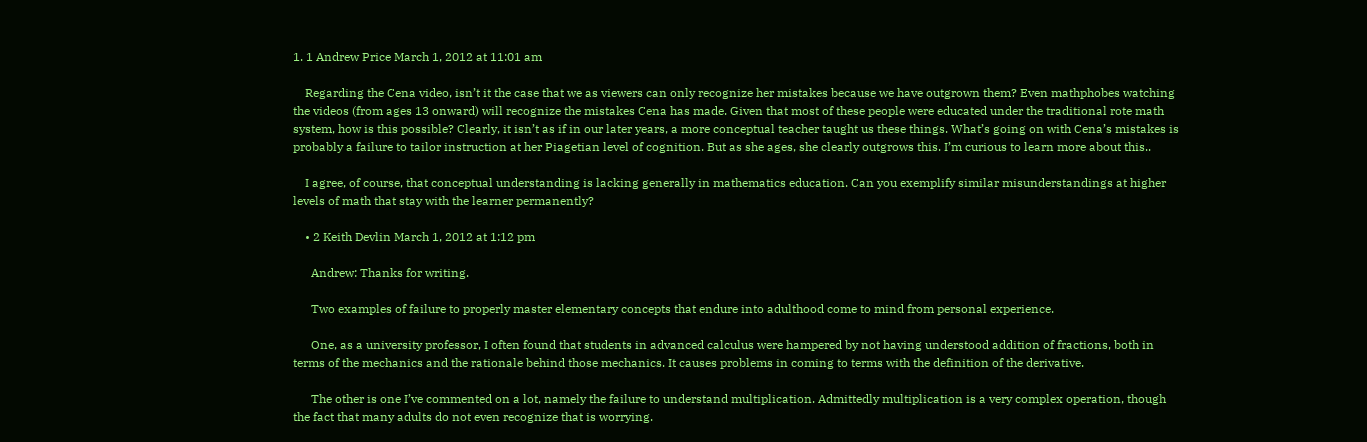1. 1 Andrew Price March 1, 2012 at 11:01 am

    Regarding the Cena video, isn’t it the case that we as viewers can only recognize her mistakes because we have outgrown them? Even mathphobes watching the videos (from ages 13 onward) will recognize the mistakes Cena has made. Given that most of these people were educated under the traditional rote math system, how is this possible? Clearly, it isn’t as if in our later years, a more conceptual teacher taught us these things. What’s going on with Cena’s mistakes is probably a failure to tailor instruction at her Piagetian level of cognition. But as she ages, she clearly outgrows this. I’m curious to learn more about this..

    I agree, of course, that conceptual understanding is lacking generally in mathematics education. Can you exemplify similar misunderstandings at higher levels of math that stay with the learner permanently?

    • 2 Keith Devlin March 1, 2012 at 1:12 pm

      Andrew: Thanks for writing.

      Two examples of failure to properly master elementary concepts that endure into adulthood come to mind from personal experience.

      One, as a university professor, I often found that students in advanced calculus were hampered by not having understood addition of fractions, both in terms of the mechanics and the rationale behind those mechanics. It causes problems in coming to terms with the definition of the derivative.

      The other is one I’ve commented on a lot, namely the failure to understand multiplication. Admittedly multiplication is a very complex operation, though the fact that many adults do not even recognize that is worrying.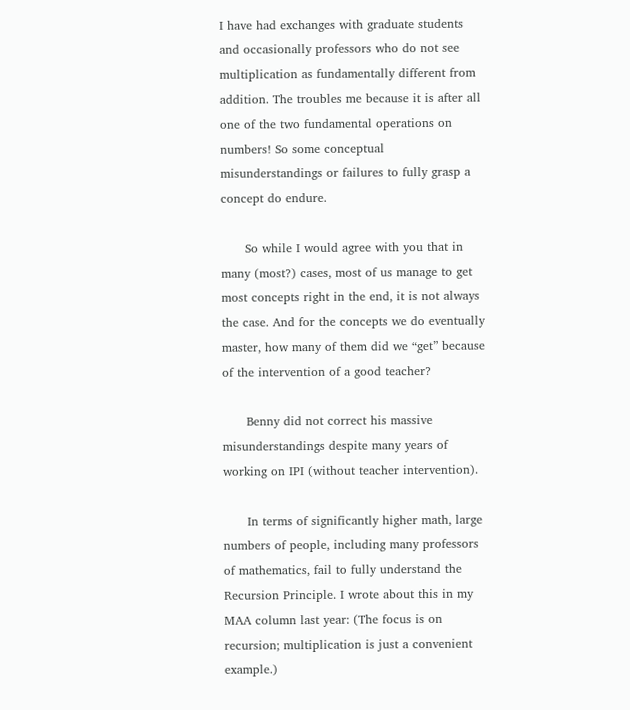I have had exchanges with graduate students and occasionally professors who do not see multiplication as fundamentally different from addition. The troubles me because it is after all one of the two fundamental operations on numbers! So some conceptual misunderstandings or failures to fully grasp a concept do endure.

      So while I would agree with you that in many (most?) cases, most of us manage to get most concepts right in the end, it is not always the case. And for the concepts we do eventually master, how many of them did we “get” because of the intervention of a good teacher?

      Benny did not correct his massive misunderstandings despite many years of working on IPI (without teacher intervention).

      In terms of significantly higher math, large numbers of people, including many professors of mathematics, fail to fully understand the Recursion Principle. I wrote about this in my MAA column last year: (The focus is on recursion; multiplication is just a convenient example.)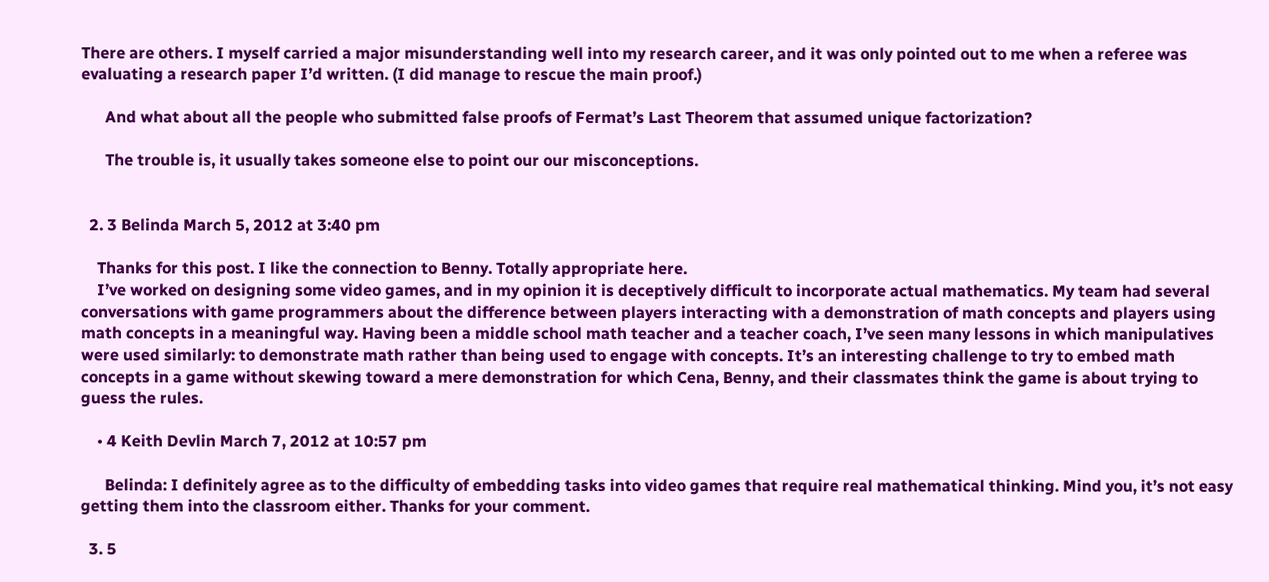There are others. I myself carried a major misunderstanding well into my research career, and it was only pointed out to me when a referee was evaluating a research paper I’d written. (I did manage to rescue the main proof.)

      And what about all the people who submitted false proofs of Fermat’s Last Theorem that assumed unique factorization?

      The trouble is, it usually takes someone else to point our our misconceptions.


  2. 3 Belinda March 5, 2012 at 3:40 pm

    Thanks for this post. I like the connection to Benny. Totally appropriate here.
    I’ve worked on designing some video games, and in my opinion it is deceptively difficult to incorporate actual mathematics. My team had several conversations with game programmers about the difference between players interacting with a demonstration of math concepts and players using math concepts in a meaningful way. Having been a middle school math teacher and a teacher coach, I’ve seen many lessons in which manipulatives were used similarly: to demonstrate math rather than being used to engage with concepts. It’s an interesting challenge to try to embed math concepts in a game without skewing toward a mere demonstration for which Cena, Benny, and their classmates think the game is about trying to guess the rules.

    • 4 Keith Devlin March 7, 2012 at 10:57 pm

      Belinda: I definitely agree as to the difficulty of embedding tasks into video games that require real mathematical thinking. Mind you, it’s not easy getting them into the classroom either. Thanks for your comment.

  3. 5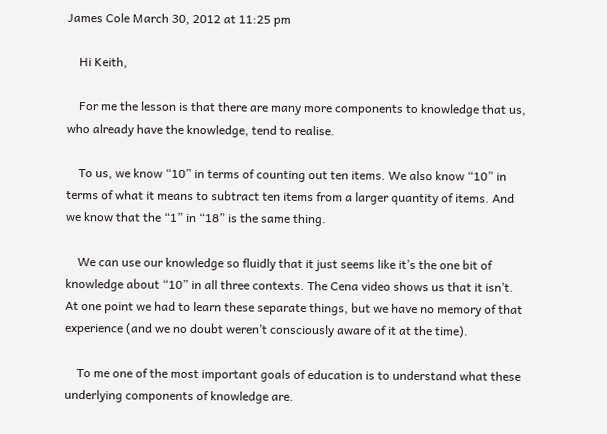James Cole March 30, 2012 at 11:25 pm

    Hi Keith,

    For me the lesson is that there are many more components to knowledge that us, who already have the knowledge, tend to realise.

    To us, we know “10” in terms of counting out ten items. We also know “10” in terms of what it means to subtract ten items from a larger quantity of items. And we know that the “1” in “18” is the same thing.

    We can use our knowledge so fluidly that it just seems like it’s the one bit of knowledge about “10” in all three contexts. The Cena video shows us that it isn’t. At one point we had to learn these separate things, but we have no memory of that experience (and we no doubt weren’t consciously aware of it at the time).

    To me one of the most important goals of education is to understand what these underlying components of knowledge are.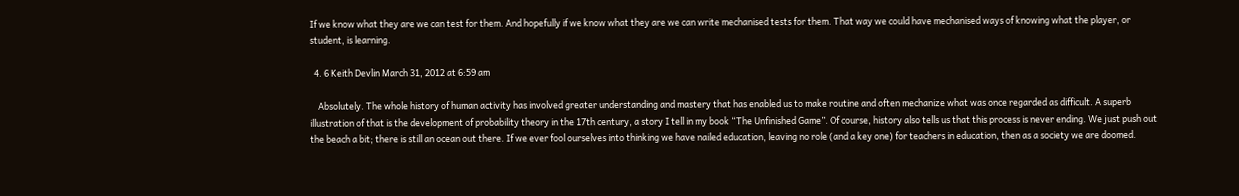If we know what they are we can test for them. And hopefully if we know what they are we can write mechanised tests for them. That way we could have mechanised ways of knowing what the player, or student, is learning.

  4. 6 Keith Devlin March 31, 2012 at 6:59 am

    Absolutely. The whole history of human activity has involved greater understanding and mastery that has enabled us to make routine and often mechanize what was once regarded as difficult. A superb illustration of that is the development of probability theory in the 17th century, a story I tell in my book “The Unfinished Game”. Of course, history also tells us that this process is never ending. We just push out the beach a bit; there is still an ocean out there. If we ever fool ourselves into thinking we have nailed education, leaving no role (and a key one) for teachers in education, then as a society we are doomed.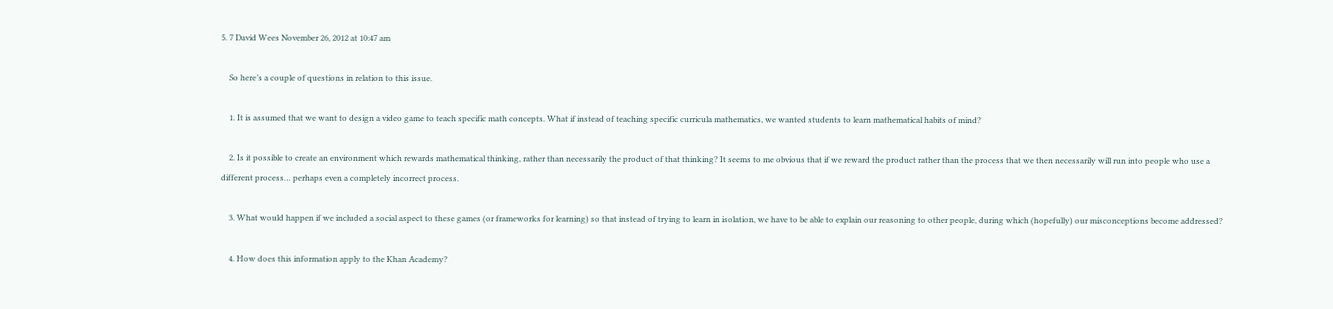5. 7 David Wees November 26, 2012 at 10:47 am

    So here’s a couple of questions in relation to this issue.

    1. It is assumed that we want to design a video game to teach specific math concepts. What if instead of teaching specific curricula mathematics, we wanted students to learn mathematical habits of mind?

    2. Is it possible to create an environment which rewards mathematical thinking, rather than necessarily the product of that thinking? It seems to me obvious that if we reward the product rather than the process that we then necessarily will run into people who use a different process… perhaps even a completely incorrect process.

    3. What would happen if we included a social aspect to these games (or frameworks for learning) so that instead of trying to learn in isolation, we have to be able to explain our reasoning to other people, during which (hopefully) our misconceptions become addressed?

    4. How does this information apply to the Khan Academy?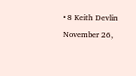• 8 Keith Devlin November 26,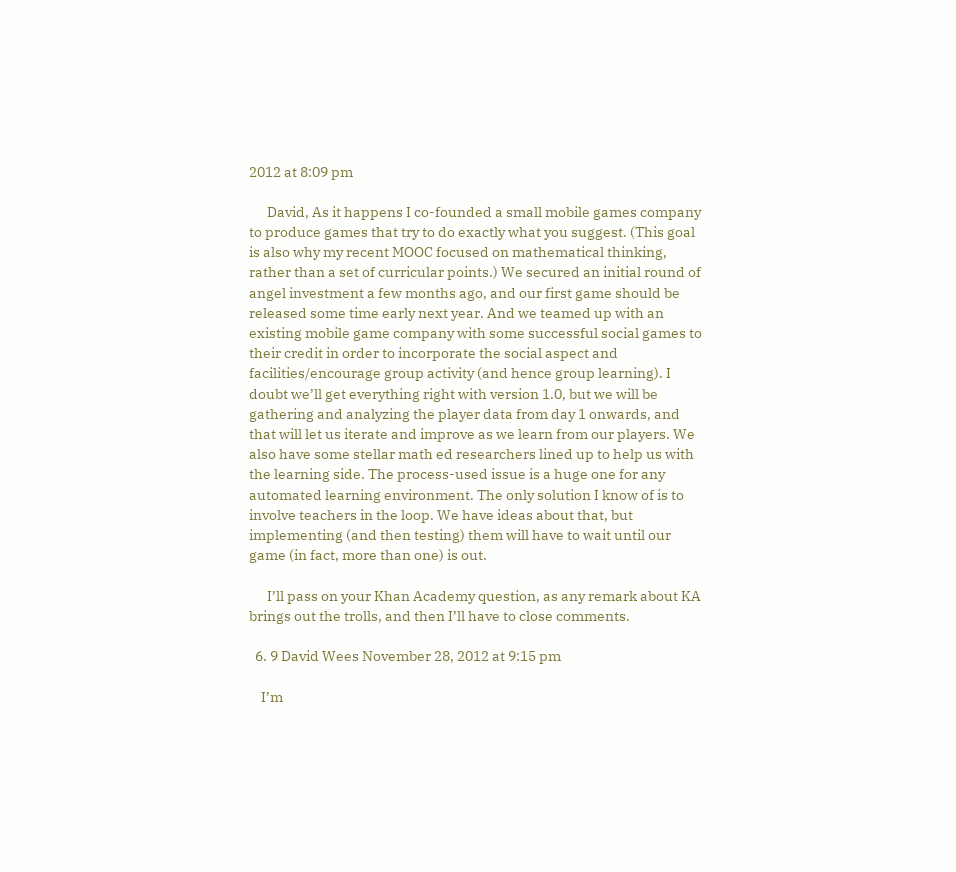2012 at 8:09 pm

      David, As it happens I co-founded a small mobile games company to produce games that try to do exactly what you suggest. (This goal is also why my recent MOOC focused on mathematical thinking, rather than a set of curricular points.) We secured an initial round of angel investment a few months ago, and our first game should be released some time early next year. And we teamed up with an existing mobile game company with some successful social games to their credit in order to incorporate the social aspect and facilities/encourage group activity (and hence group learning). I doubt we’ll get everything right with version 1.0, but we will be gathering and analyzing the player data from day 1 onwards, and that will let us iterate and improve as we learn from our players. We also have some stellar math ed researchers lined up to help us with the learning side. The process-used issue is a huge one for any automated learning environment. The only solution I know of is to involve teachers in the loop. We have ideas about that, but implementing (and then testing) them will have to wait until our game (in fact, more than one) is out.

      I’ll pass on your Khan Academy question, as any remark about KA brings out the trolls, and then I’ll have to close comments.

  6. 9 David Wees November 28, 2012 at 9:15 pm

    I’m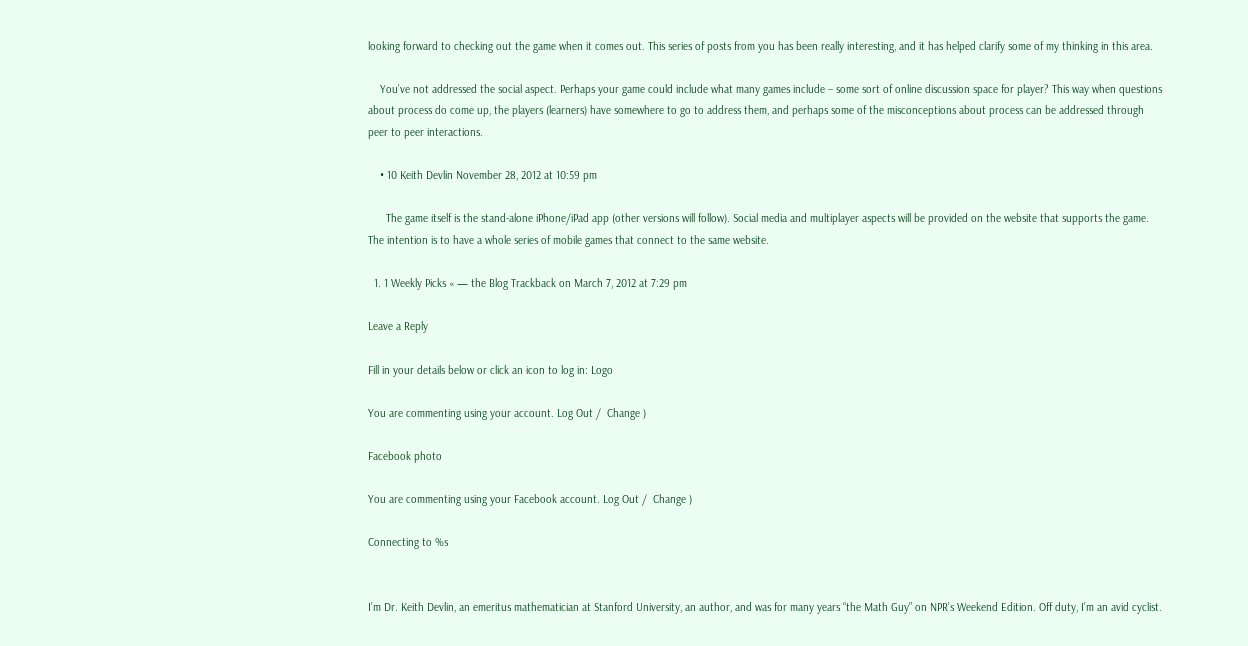looking forward to checking out the game when it comes out. This series of posts from you has been really interesting, and it has helped clarify some of my thinking in this area.

    You’ve not addressed the social aspect. Perhaps your game could include what many games include – some sort of online discussion space for player? This way when questions about process do come up, the players (learners) have somewhere to go to address them, and perhaps some of the misconceptions about process can be addressed through peer to peer interactions.

    • 10 Keith Devlin November 28, 2012 at 10:59 pm

      The game itself is the stand-alone iPhone/iPad app (other versions will follow). Social media and multiplayer aspects will be provided on the website that supports the game. The intention is to have a whole series of mobile games that connect to the same website.

  1. 1 Weekly Picks « — the Blog Trackback on March 7, 2012 at 7:29 pm

Leave a Reply

Fill in your details below or click an icon to log in: Logo

You are commenting using your account. Log Out /  Change )

Facebook photo

You are commenting using your Facebook account. Log Out /  Change )

Connecting to %s


I’m Dr. Keith Devlin, an emeritus mathematician at Stanford University, an author, and was for many years “the Math Guy” on NPR’s Weekend Edition. Off duty, I’m an avid cyclist.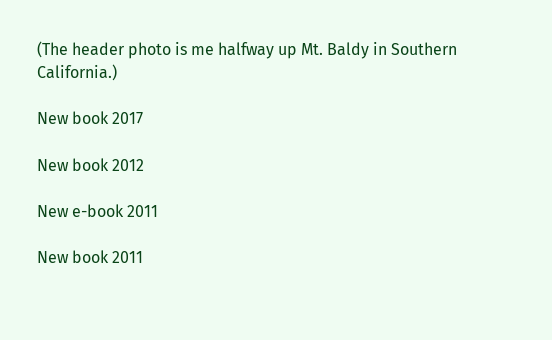(The header photo is me halfway up Mt. Baldy in Southern California.)

New book 2017

New book 2012

New e-book 2011

New book 2011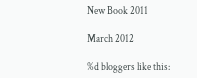New Book 2011

March 2012

%d bloggers like this: